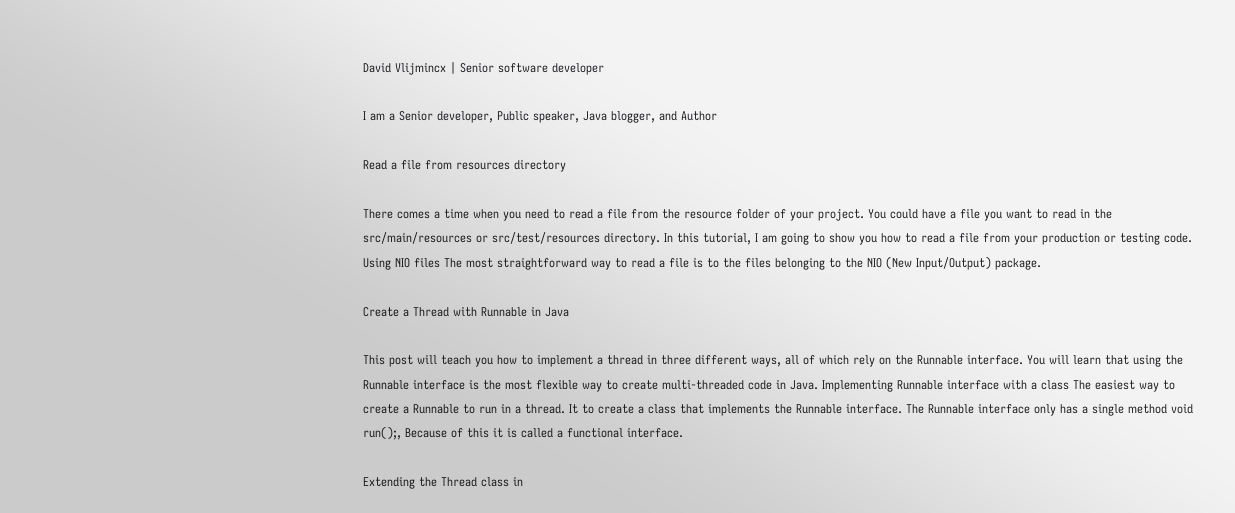David Vlijmincx | Senior software developer

I am a Senior developer, Public speaker, Java blogger, and Author

Read a file from resources directory

There comes a time when you need to read a file from the resource folder of your project. You could have a file you want to read in the src/main/resources or src/test/resources directory. In this tutorial, I am going to show you how to read a file from your production or testing code. Using NIO files The most straightforward way to read a file is to the files belonging to the NIO (New Input/Output) package.

Create a Thread with Runnable in Java

This post will teach you how to implement a thread in three different ways, all of which rely on the Runnable interface. You will learn that using the Runnable interface is the most flexible way to create multi-threaded code in Java. Implementing Runnable interface with a class The easiest way to create a Runnable to run in a thread. It to create a class that implements the Runnable interface. The Runnable interface only has a single method void run();, Because of this it is called a functional interface.

Extending the Thread class in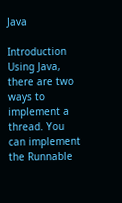Java

Introduction Using Java, there are two ways to implement a thread. You can implement the Runnable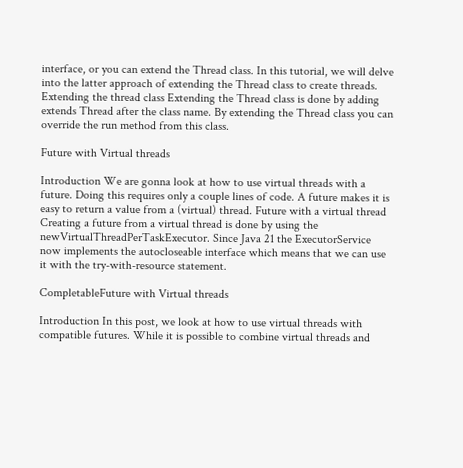interface, or you can extend the Thread class. In this tutorial, we will delve into the latter approach of extending the Thread class to create threads. Extending the thread class Extending the Thread class is done by adding extends Thread after the class name. By extending the Thread class you can override the run method from this class.

Future with Virtual threads

Introduction We are gonna look at how to use virtual threads with a future. Doing this requires only a couple lines of code. A future makes it is easy to return a value from a (virtual) thread. Future with a virtual thread Creating a future from a virtual thread is done by using the newVirtualThreadPerTaskExecutor. Since Java 21 the ExecutorService now implements the autocloseable interface which means that we can use it with the try-with-resource statement.

CompletableFuture with Virtual threads

Introduction In this post, we look at how to use virtual threads with compatible futures. While it is possible to combine virtual threads and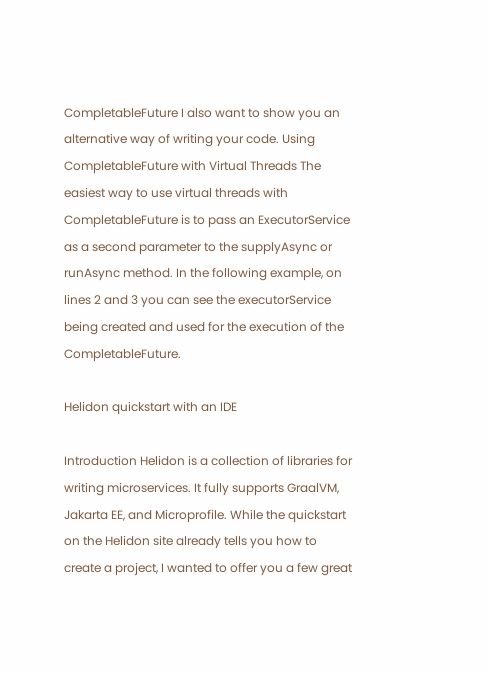CompletableFuture I also want to show you an alternative way of writing your code. Using CompletableFuture with Virtual Threads The easiest way to use virtual threads with CompletableFuture is to pass an ExecutorService as a second parameter to the supplyAsync or runAsync method. In the following example, on lines 2 and 3 you can see the executorService being created and used for the execution of the CompletableFuture.

Helidon quickstart with an IDE

Introduction Helidon is a collection of libraries for writing microservices. It fully supports GraalVM, Jakarta EE, and Microprofile. While the quickstart on the Helidon site already tells you how to create a project, I wanted to offer you a few great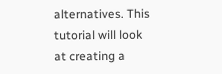alternatives. This tutorial will look at creating a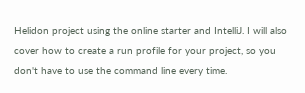Helidon project using the online starter and IntelliJ. I will also cover how to create a run profile for your project, so you don't have to use the command line every time.